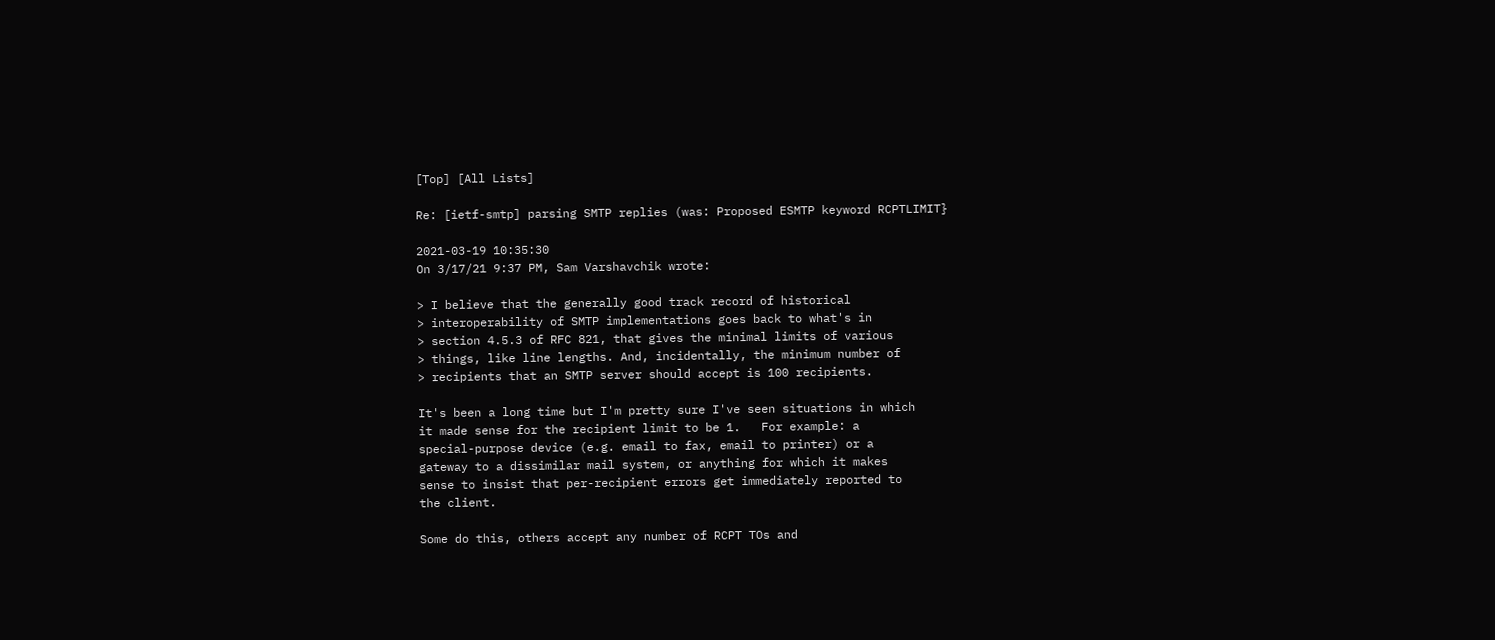[Top] [All Lists]

Re: [ietf-smtp] parsing SMTP replies (was: Proposed ESMTP keyword RCPTLIMIT}

2021-03-19 10:35:30
On 3/17/21 9:37 PM, Sam Varshavchik wrote:

> I believe that the generally good track record of historical
> interoperability of SMTP implementations goes back to what's in
> section 4.5.3 of RFC 821, that gives the minimal limits of various
> things, like line lengths. And, incidentally, the minimum number of
> recipients that an SMTP server should accept is 100 recipients.

It's been a long time but I'm pretty sure I've seen situations in which
it made sense for the recipient limit to be 1.   For example: a
special-purpose device (e.g. email to fax, email to printer) or a
gateway to a dissimilar mail system, or anything for which it makes
sense to insist that per-recipient errors get immediately reported to
the client.

Some do this, others accept any number of RCPT TOs and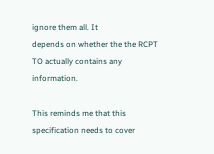ignore them all. It
depends on whether the the RCPT TO actually contains any information.

This reminds me that this specification needs to cover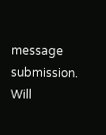message submission. Will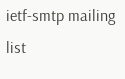ietf-smtp mailing list